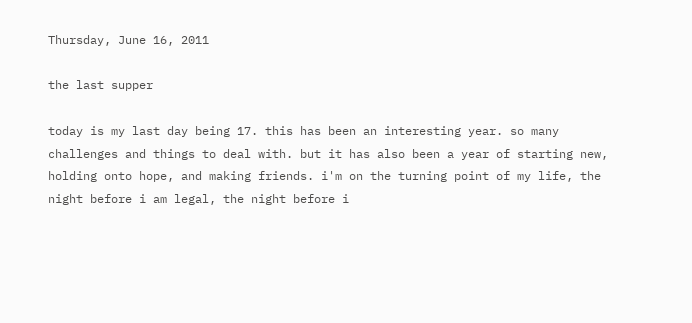Thursday, June 16, 2011

the last supper

today is my last day being 17. this has been an interesting year. so many challenges and things to deal with. but it has also been a year of starting new, holding onto hope, and making friends. i'm on the turning point of my life, the night before i am legal, the night before i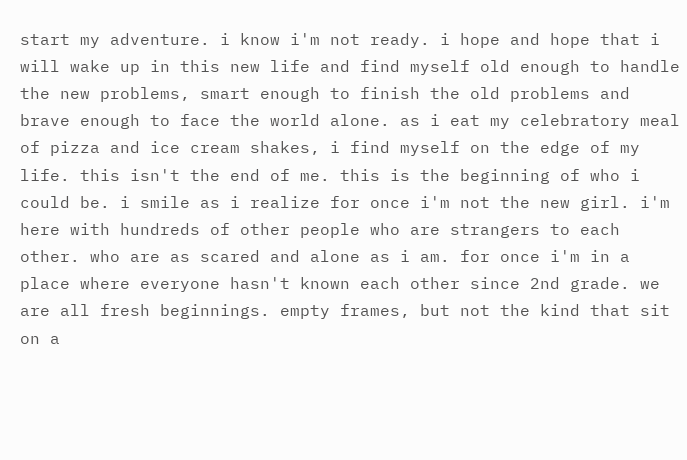start my adventure. i know i'm not ready. i hope and hope that i will wake up in this new life and find myself old enough to handle the new problems, smart enough to finish the old problems and brave enough to face the world alone. as i eat my celebratory meal of pizza and ice cream shakes, i find myself on the edge of my life. this isn't the end of me. this is the beginning of who i could be. i smile as i realize for once i'm not the new girl. i'm here with hundreds of other people who are strangers to each other. who are as scared and alone as i am. for once i'm in a place where everyone hasn't known each other since 2nd grade. we are all fresh beginnings. empty frames, but not the kind that sit on a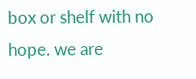box or shelf with no hope. we are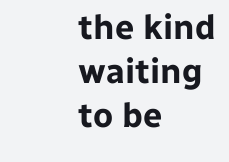the kind waiting to be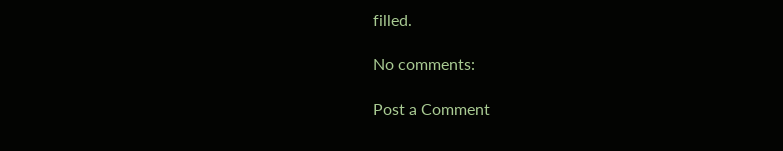filled.

No comments:

Post a Comment